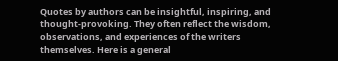Quotes by authors can be insightful, inspiring, and thought-provoking. They often reflect the wisdom, observations, and experiences of the writers themselves. Here is a general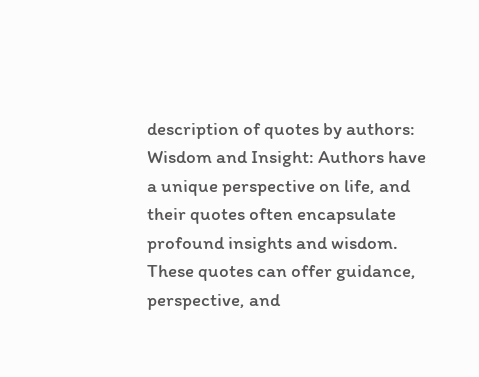description of quotes by authors:
Wisdom and Insight: Authors have a unique perspective on life, and their quotes often encapsulate profound insights and wisdom. These quotes can offer guidance, perspective, and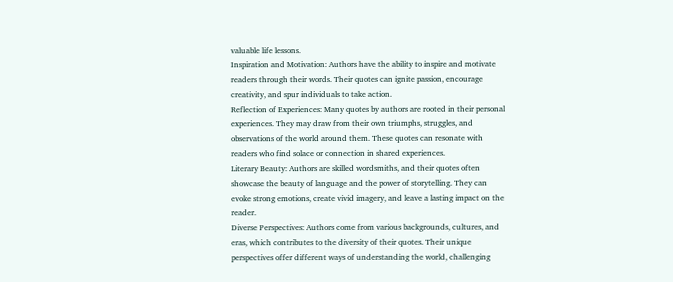valuable life lessons.
Inspiration and Motivation: Authors have the ability to inspire and motivate readers through their words. Their quotes can ignite passion, encourage creativity, and spur individuals to take action.
Reflection of Experiences: Many quotes by authors are rooted in their personal experiences. They may draw from their own triumphs, struggles, and observations of the world around them. These quotes can resonate with readers who find solace or connection in shared experiences.
Literary Beauty: Authors are skilled wordsmiths, and their quotes often showcase the beauty of language and the power of storytelling. They can evoke strong emotions, create vivid imagery, and leave a lasting impact on the reader.
Diverse Perspectives: Authors come from various backgrounds, cultures, and eras, which contributes to the diversity of their quotes. Their unique perspectives offer different ways of understanding the world, challenging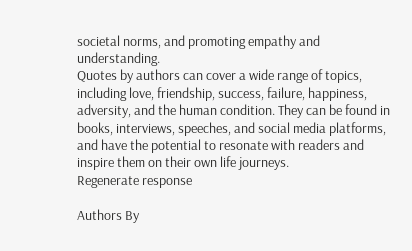societal norms, and promoting empathy and understanding.
Quotes by authors can cover a wide range of topics, including love, friendship, success, failure, happiness, adversity, and the human condition. They can be found in books, interviews, speeches, and social media platforms, and have the potential to resonate with readers and inspire them on their own life journeys.
Regenerate response

Authors By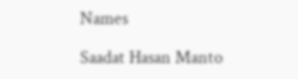Names

Saadat Hasan Manto